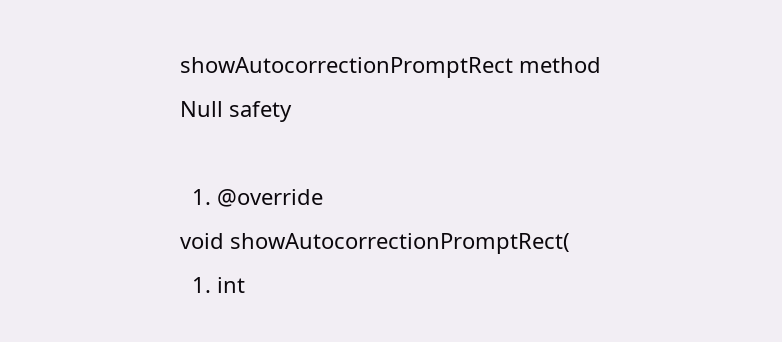showAutocorrectionPromptRect method Null safety

  1. @override
void showAutocorrectionPromptRect(
  1. int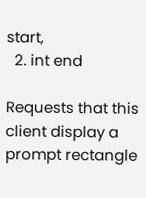start,
  2. int end

Requests that this client display a prompt rectangle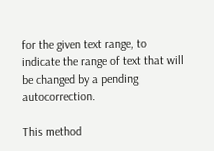for the given text range, to indicate the range of text that will be changed by a pending autocorrection.

This method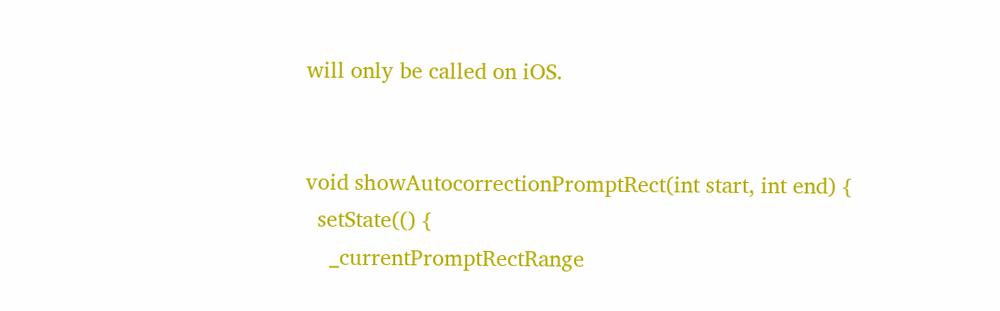will only be called on iOS.


void showAutocorrectionPromptRect(int start, int end) {
  setState(() {
    _currentPromptRectRange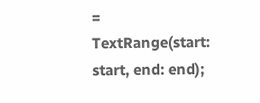= TextRange(start: start, end: end);